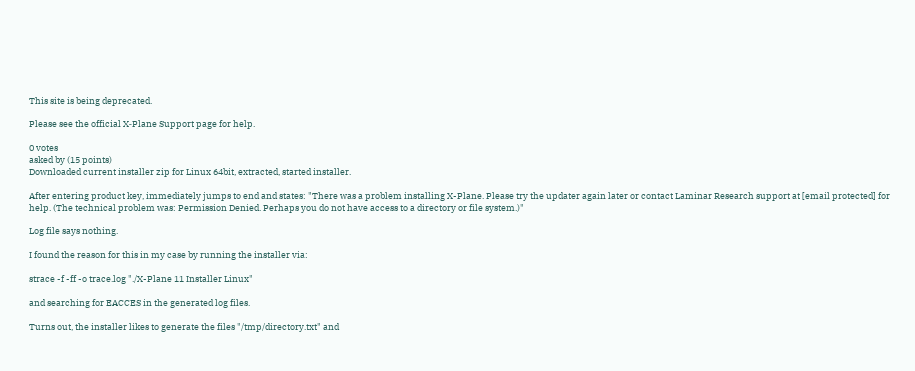This site is being deprecated.

Please see the official X‑Plane Support page for help.

0 votes
asked by (15 points)
Downloaded current installer zip for Linux 64bit, extracted, started installer.

After entering product key, immediately jumps to end and states: "There was a problem installing X-Plane. Please try the updater again later or contact Laminar Research support at [email protected] for help. (The technical problem was: Permission Denied. Perhaps you do not have access to a directory or file system.)"

Log file says nothing.

I found the reason for this in my case by running the installer via:

strace -f -ff -o trace.log "./X-Plane 11 Installer Linux"

and searching for EACCES in the generated log files.

Turns out, the installer likes to generate the files "/tmp/directory.txt" and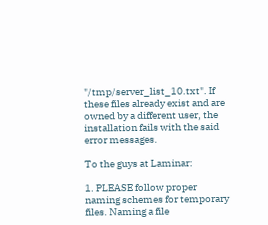"/tmp/server_list_10.txt". If these files already exist and are owned by a different user, the installation fails with the said error messages.

To the guys at Laminar:

1. PLEASE follow proper naming schemes for temporary files. Naming a file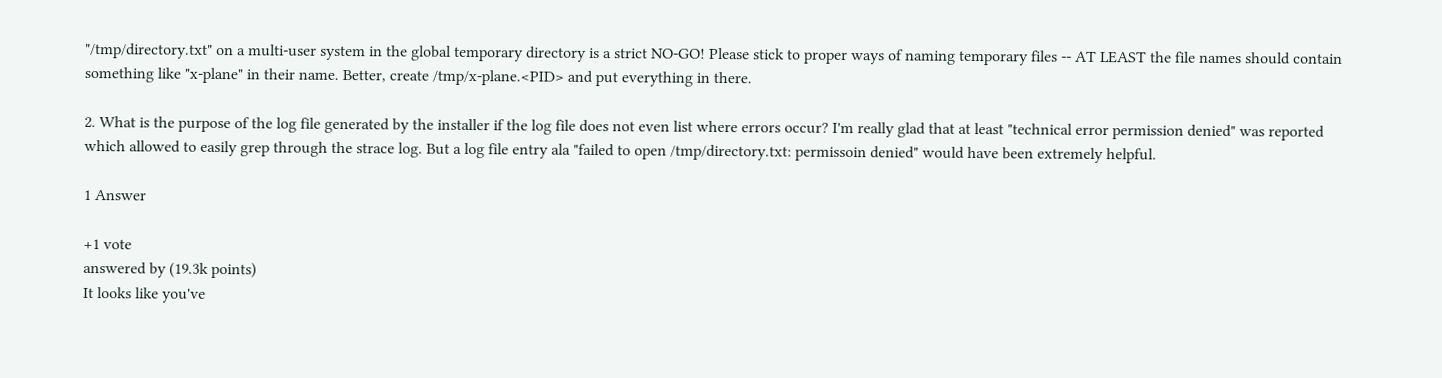"/tmp/directory.txt" on a multi-user system in the global temporary directory is a strict NO-GO! Please stick to proper ways of naming temporary files -- AT LEAST the file names should contain something like "x-plane" in their name. Better, create /tmp/x-plane.<PID> and put everything in there.

2. What is the purpose of the log file generated by the installer if the log file does not even list where errors occur? I'm really glad that at least "technical error permission denied" was reported which allowed to easily grep through the strace log. But a log file entry ala "failed to open /tmp/directory.txt: permissoin denied" would have been extremely helpful.

1 Answer

+1 vote
answered by (19.3k points)
It looks like you've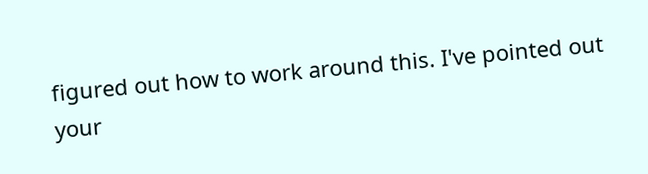figured out how to work around this. I've pointed out your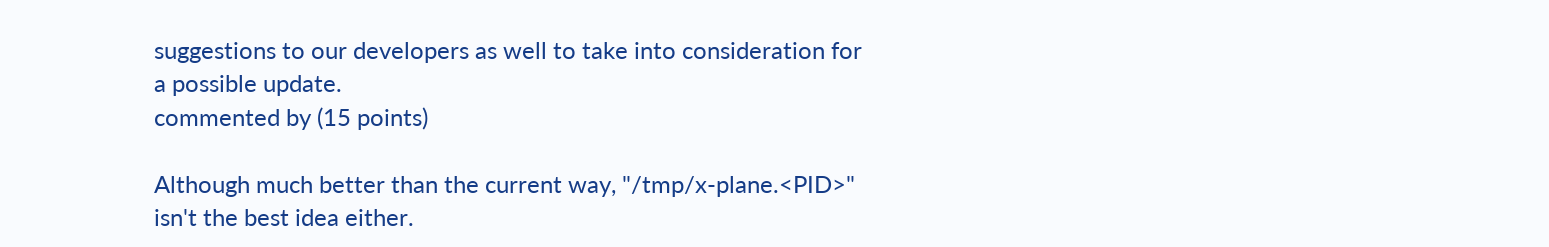suggestions to our developers as well to take into consideration for a possible update.
commented by (15 points)

Although much better than the current way, "/tmp/x-plane.<PID>" isn't the best idea either.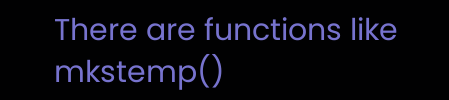There are functions like mkstemp()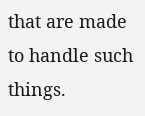that are made to handle such things.